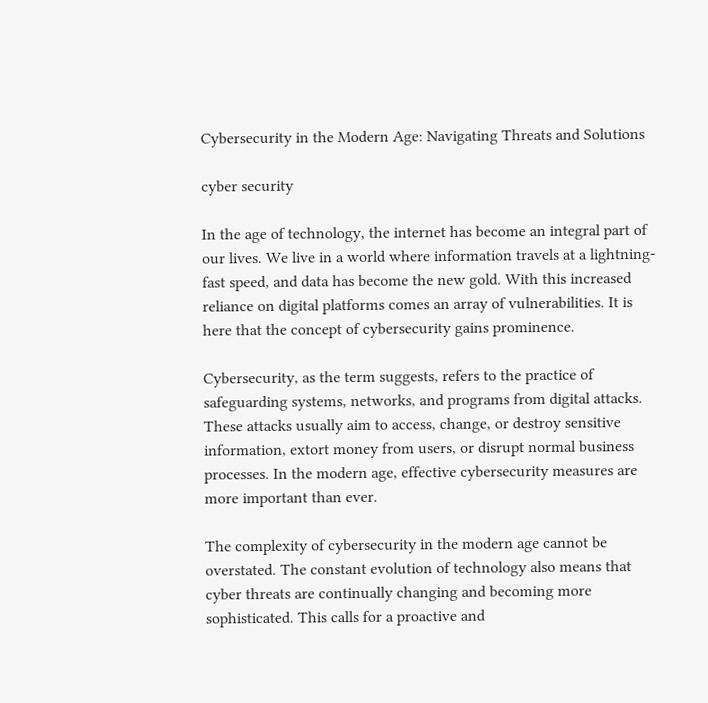Cybersecurity in the Modern Age: Navigating Threats and Solutions

cyber security

In the age of technology, the internet has become an integral part of our lives. We live in a world where information travels at a lightning-fast speed, and data has become the new gold. With this increased reliance on digital platforms comes an array of vulnerabilities. It is here that the concept of cybersecurity gains prominence.

Cybersecurity, as the term suggests, refers to the practice of safeguarding systems, networks, and programs from digital attacks. These attacks usually aim to access, change, or destroy sensitive information, extort money from users, or disrupt normal business processes. In the modern age, effective cybersecurity measures are more important than ever.

The complexity of cybersecurity in the modern age cannot be overstated. The constant evolution of technology also means that cyber threats are continually changing and becoming more sophisticated. This calls for a proactive and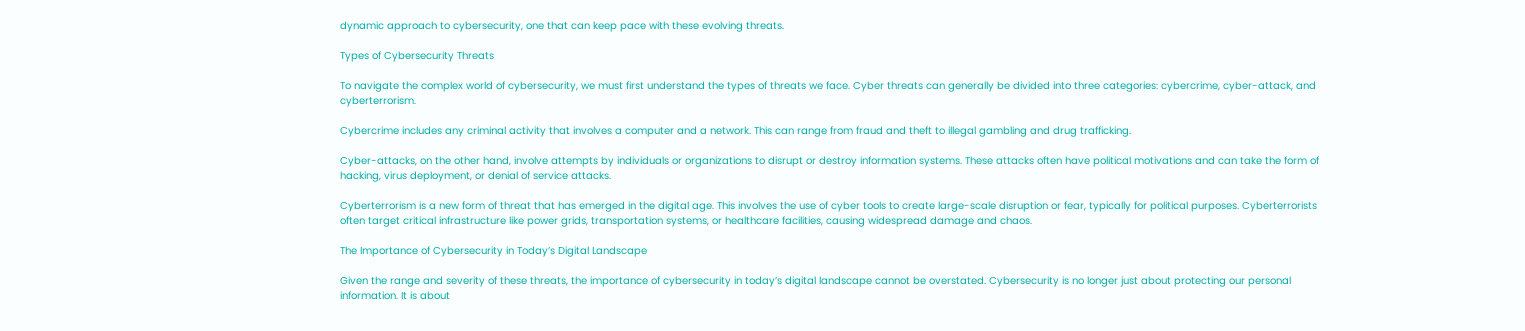dynamic approach to cybersecurity, one that can keep pace with these evolving threats.

Types of Cybersecurity Threats

To navigate the complex world of cybersecurity, we must first understand the types of threats we face. Cyber threats can generally be divided into three categories: cybercrime, cyber-attack, and cyberterrorism.

Cybercrime includes any criminal activity that involves a computer and a network. This can range from fraud and theft to illegal gambling and drug trafficking.

Cyber-attacks, on the other hand, involve attempts by individuals or organizations to disrupt or destroy information systems. These attacks often have political motivations and can take the form of hacking, virus deployment, or denial of service attacks.

Cyberterrorism is a new form of threat that has emerged in the digital age. This involves the use of cyber tools to create large-scale disruption or fear, typically for political purposes. Cyberterrorists often target critical infrastructure like power grids, transportation systems, or healthcare facilities, causing widespread damage and chaos.

The Importance of Cybersecurity in Today’s Digital Landscape

Given the range and severity of these threats, the importance of cybersecurity in today’s digital landscape cannot be overstated. Cybersecurity is no longer just about protecting our personal information. It is about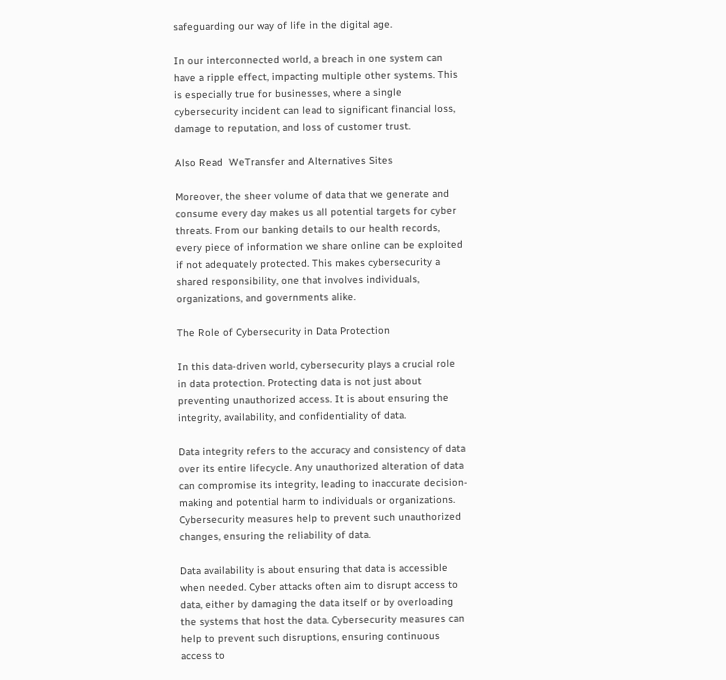safeguarding our way of life in the digital age.

In our interconnected world, a breach in one system can have a ripple effect, impacting multiple other systems. This is especially true for businesses, where a single cybersecurity incident can lead to significant financial loss, damage to reputation, and loss of customer trust.

Also Read  WeTransfer and Alternatives Sites

Moreover, the sheer volume of data that we generate and consume every day makes us all potential targets for cyber threats. From our banking details to our health records, every piece of information we share online can be exploited if not adequately protected. This makes cybersecurity a shared responsibility, one that involves individuals, organizations, and governments alike.

The Role of Cybersecurity in Data Protection

In this data-driven world, cybersecurity plays a crucial role in data protection. Protecting data is not just about preventing unauthorized access. It is about ensuring the integrity, availability, and confidentiality of data.

Data integrity refers to the accuracy and consistency of data over its entire lifecycle. Any unauthorized alteration of data can compromise its integrity, leading to inaccurate decision-making and potential harm to individuals or organizations. Cybersecurity measures help to prevent such unauthorized changes, ensuring the reliability of data.

Data availability is about ensuring that data is accessible when needed. Cyber attacks often aim to disrupt access to data, either by damaging the data itself or by overloading the systems that host the data. Cybersecurity measures can help to prevent such disruptions, ensuring continuous access to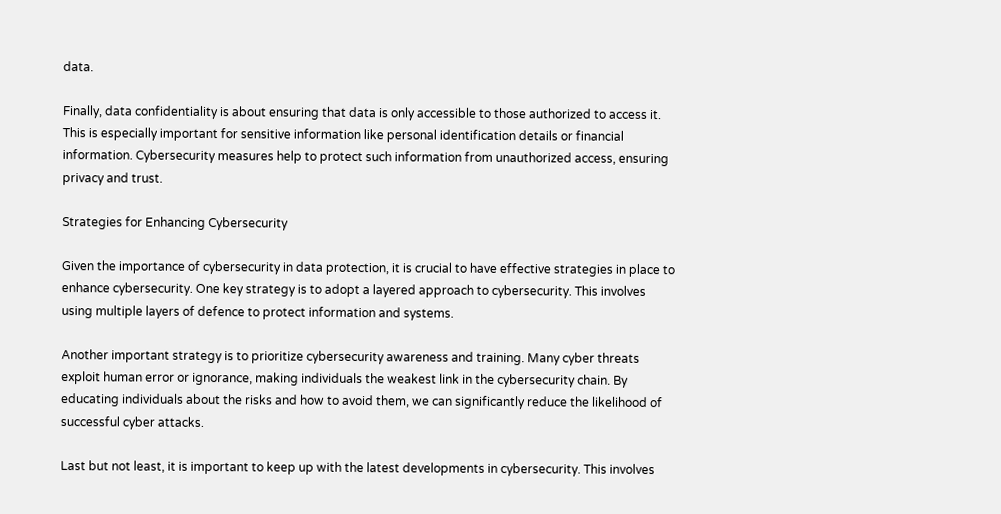data.

Finally, data confidentiality is about ensuring that data is only accessible to those authorized to access it. This is especially important for sensitive information like personal identification details or financial information. Cybersecurity measures help to protect such information from unauthorized access, ensuring privacy and trust.

Strategies for Enhancing Cybersecurity

Given the importance of cybersecurity in data protection, it is crucial to have effective strategies in place to enhance cybersecurity. One key strategy is to adopt a layered approach to cybersecurity. This involves using multiple layers of defence to protect information and systems.

Another important strategy is to prioritize cybersecurity awareness and training. Many cyber threats exploit human error or ignorance, making individuals the weakest link in the cybersecurity chain. By educating individuals about the risks and how to avoid them, we can significantly reduce the likelihood of successful cyber attacks.

Last but not least, it is important to keep up with the latest developments in cybersecurity. This involves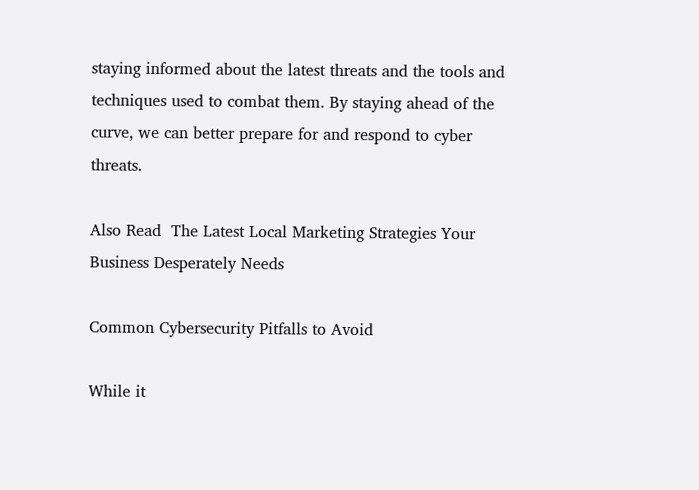staying informed about the latest threats and the tools and techniques used to combat them. By staying ahead of the curve, we can better prepare for and respond to cyber threats.

Also Read  The Latest Local Marketing Strategies Your Business Desperately Needs

Common Cybersecurity Pitfalls to Avoid

While it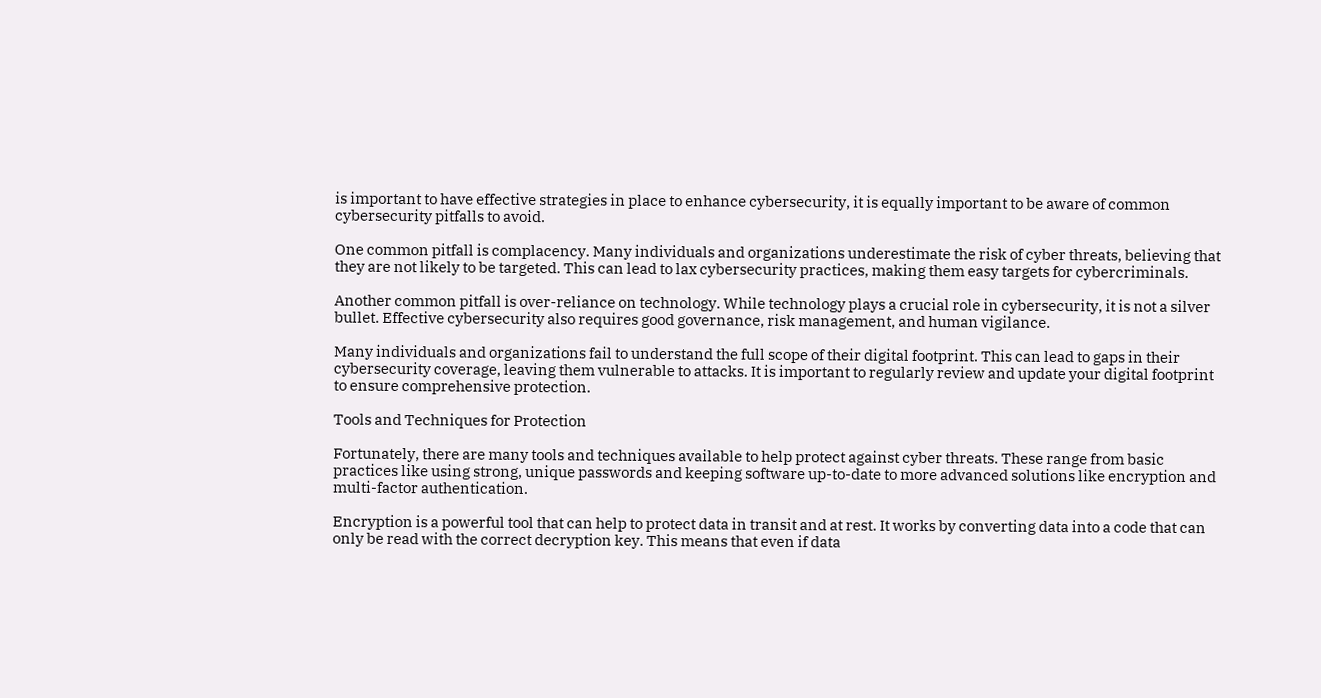is important to have effective strategies in place to enhance cybersecurity, it is equally important to be aware of common cybersecurity pitfalls to avoid.

One common pitfall is complacency. Many individuals and organizations underestimate the risk of cyber threats, believing that they are not likely to be targeted. This can lead to lax cybersecurity practices, making them easy targets for cybercriminals.

Another common pitfall is over-reliance on technology. While technology plays a crucial role in cybersecurity, it is not a silver bullet. Effective cybersecurity also requires good governance, risk management, and human vigilance.

Many individuals and organizations fail to understand the full scope of their digital footprint. This can lead to gaps in their cybersecurity coverage, leaving them vulnerable to attacks. It is important to regularly review and update your digital footprint to ensure comprehensive protection.

Tools and Techniques for Protection

Fortunately, there are many tools and techniques available to help protect against cyber threats. These range from basic practices like using strong, unique passwords and keeping software up-to-date to more advanced solutions like encryption and multi-factor authentication.

Encryption is a powerful tool that can help to protect data in transit and at rest. It works by converting data into a code that can only be read with the correct decryption key. This means that even if data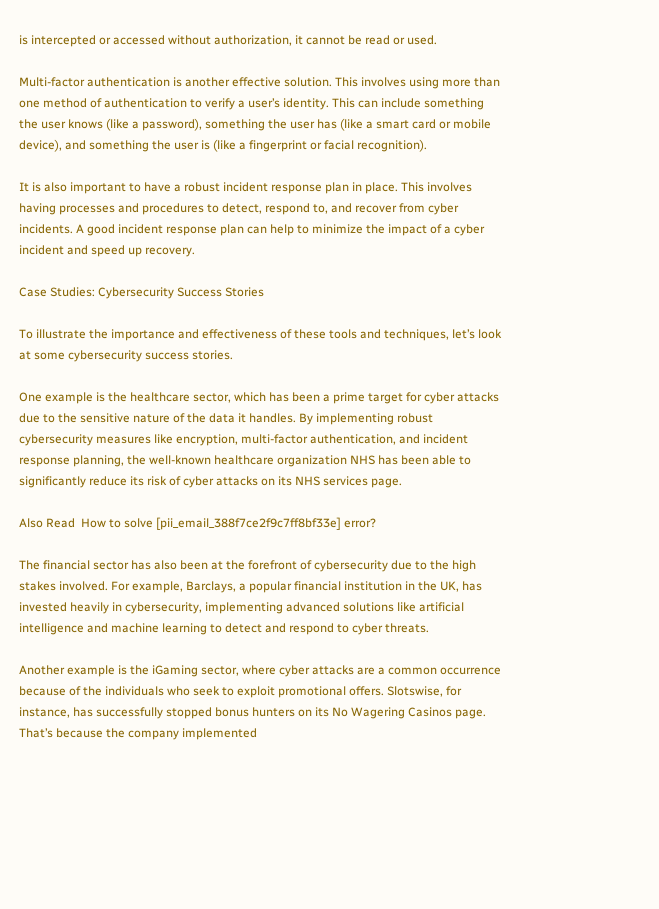is intercepted or accessed without authorization, it cannot be read or used.

Multi-factor authentication is another effective solution. This involves using more than one method of authentication to verify a user’s identity. This can include something the user knows (like a password), something the user has (like a smart card or mobile device), and something the user is (like a fingerprint or facial recognition).

It is also important to have a robust incident response plan in place. This involves having processes and procedures to detect, respond to, and recover from cyber incidents. A good incident response plan can help to minimize the impact of a cyber incident and speed up recovery.

Case Studies: Cybersecurity Success Stories

To illustrate the importance and effectiveness of these tools and techniques, let’s look at some cybersecurity success stories.

One example is the healthcare sector, which has been a prime target for cyber attacks due to the sensitive nature of the data it handles. By implementing robust cybersecurity measures like encryption, multi-factor authentication, and incident response planning, the well-known healthcare organization NHS has been able to significantly reduce its risk of cyber attacks on its NHS services page.

Also Read  How to solve [pii_email_388f7ce2f9c7ff8bf33e] error?

The financial sector has also been at the forefront of cybersecurity due to the high stakes involved. For example, Barclays, a popular financial institution in the UK, has invested heavily in cybersecurity, implementing advanced solutions like artificial intelligence and machine learning to detect and respond to cyber threats.

Another example is the iGaming sector, where cyber attacks are a common occurrence because of the individuals who seek to exploit promotional offers. Slotswise, for instance, has successfully stopped bonus hunters on its No Wagering Casinos page. That’s because the company implemented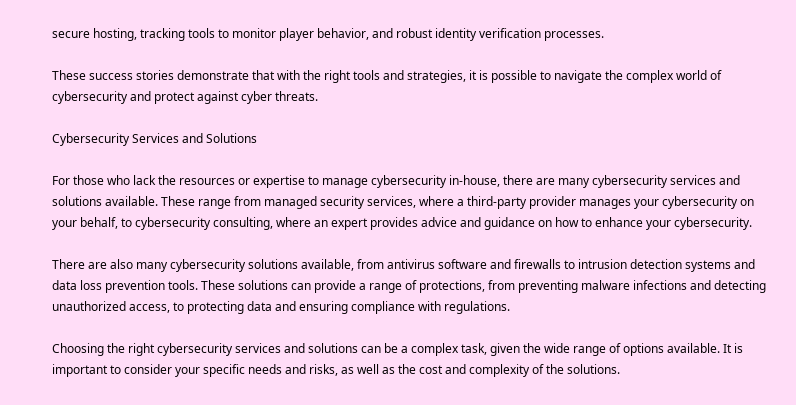secure hosting, tracking tools to monitor player behavior, and robust identity verification processes.

These success stories demonstrate that with the right tools and strategies, it is possible to navigate the complex world of cybersecurity and protect against cyber threats.

Cybersecurity Services and Solutions

For those who lack the resources or expertise to manage cybersecurity in-house, there are many cybersecurity services and solutions available. These range from managed security services, where a third-party provider manages your cybersecurity on your behalf, to cybersecurity consulting, where an expert provides advice and guidance on how to enhance your cybersecurity.

There are also many cybersecurity solutions available, from antivirus software and firewalls to intrusion detection systems and data loss prevention tools. These solutions can provide a range of protections, from preventing malware infections and detecting unauthorized access, to protecting data and ensuring compliance with regulations.

Choosing the right cybersecurity services and solutions can be a complex task, given the wide range of options available. It is important to consider your specific needs and risks, as well as the cost and complexity of the solutions.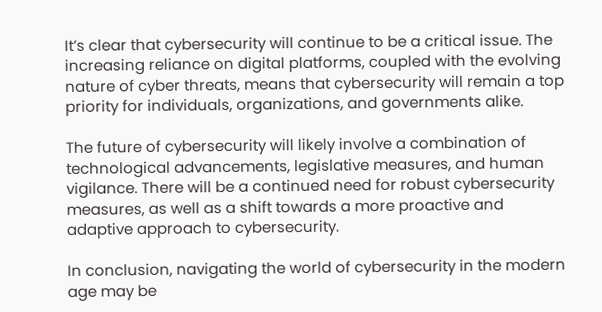It’s clear that cybersecurity will continue to be a critical issue. The increasing reliance on digital platforms, coupled with the evolving nature of cyber threats, means that cybersecurity will remain a top priority for individuals, organizations, and governments alike.

The future of cybersecurity will likely involve a combination of technological advancements, legislative measures, and human vigilance. There will be a continued need for robust cybersecurity measures, as well as a shift towards a more proactive and adaptive approach to cybersecurity.

In conclusion, navigating the world of cybersecurity in the modern age may be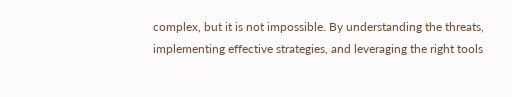complex, but it is not impossible. By understanding the threats, implementing effective strategies, and leveraging the right tools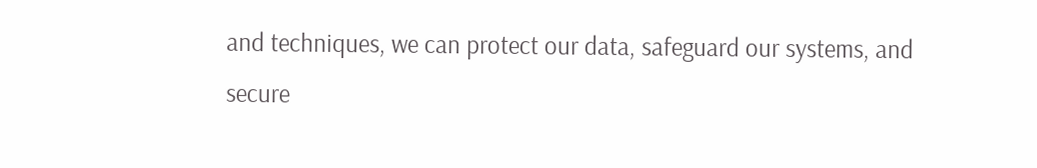and techniques, we can protect our data, safeguard our systems, and secure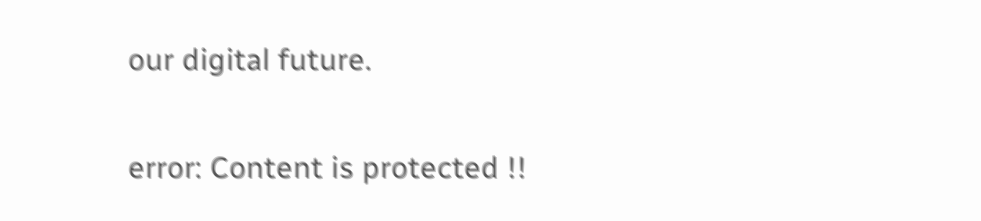our digital future.

error: Content is protected !!